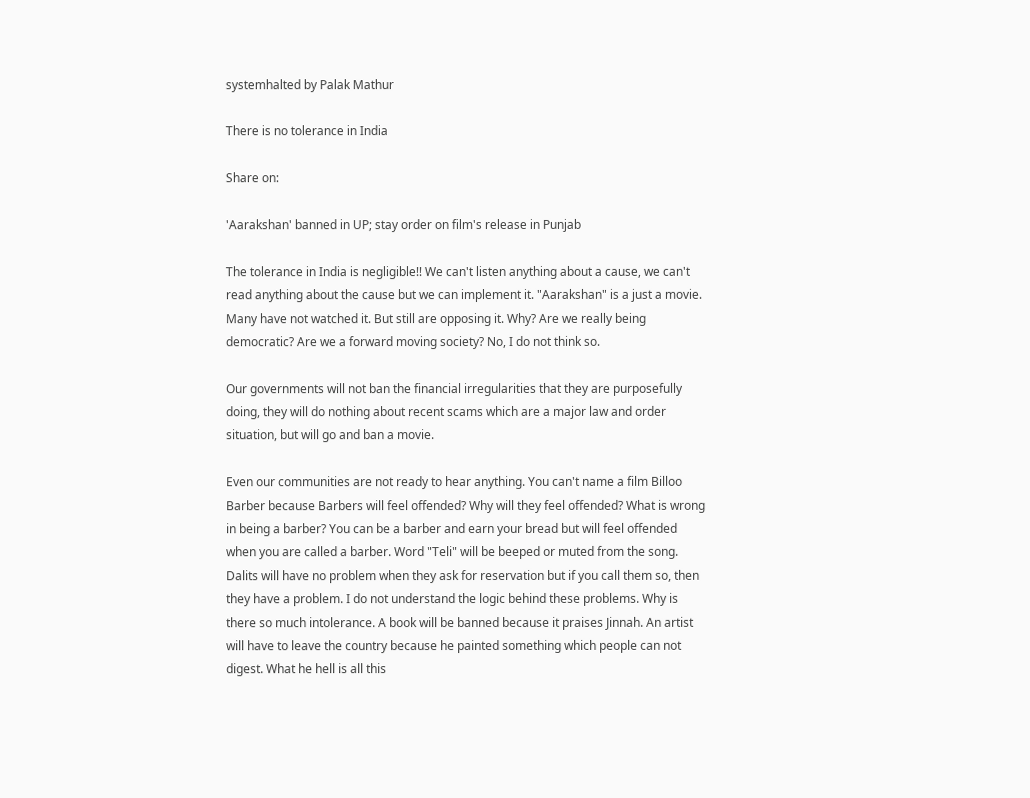systemhalted by Palak Mathur

There is no tolerance in India

Share on:

'Aarakshan' banned in UP; stay order on film's release in Punjab

The tolerance in India is negligible!! We can't listen anything about a cause, we can't read anything about the cause but we can implement it. "Aarakshan" is a just a movie. Many have not watched it. But still are opposing it. Why? Are we really being democratic? Are we a forward moving society? No, I do not think so.

Our governments will not ban the financial irregularities that they are purposefully doing, they will do nothing about recent scams which are a major law and order situation, but will go and ban a movie.

Even our communities are not ready to hear anything. You can't name a film Billoo Barber because Barbers will feel offended? Why will they feel offended? What is wrong in being a barber? You can be a barber and earn your bread but will feel offended when you are called a barber. Word "Teli" will be beeped or muted from the song. Dalits will have no problem when they ask for reservation but if you call them so, then they have a problem. I do not understand the logic behind these problems. Why is there so much intolerance. A book will be banned because it praises Jinnah. An artist will have to leave the country because he painted something which people can not digest. What he hell is all this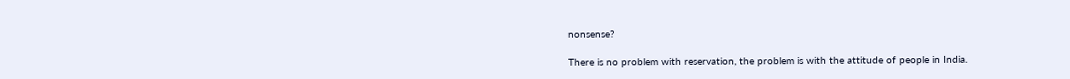nonsense?

There is no problem with reservation, the problem is with the attitude of people in India.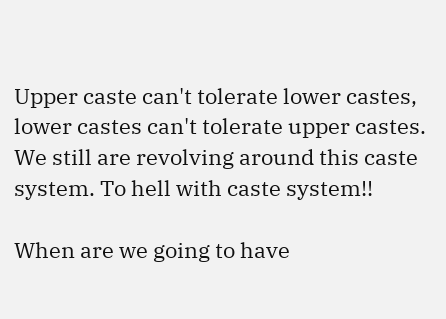Upper caste can't tolerate lower castes, lower castes can't tolerate upper castes. We still are revolving around this caste system. To hell with caste system!!

When are we going to have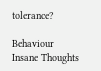tolerance?

Behaviour   Insane Thoughts